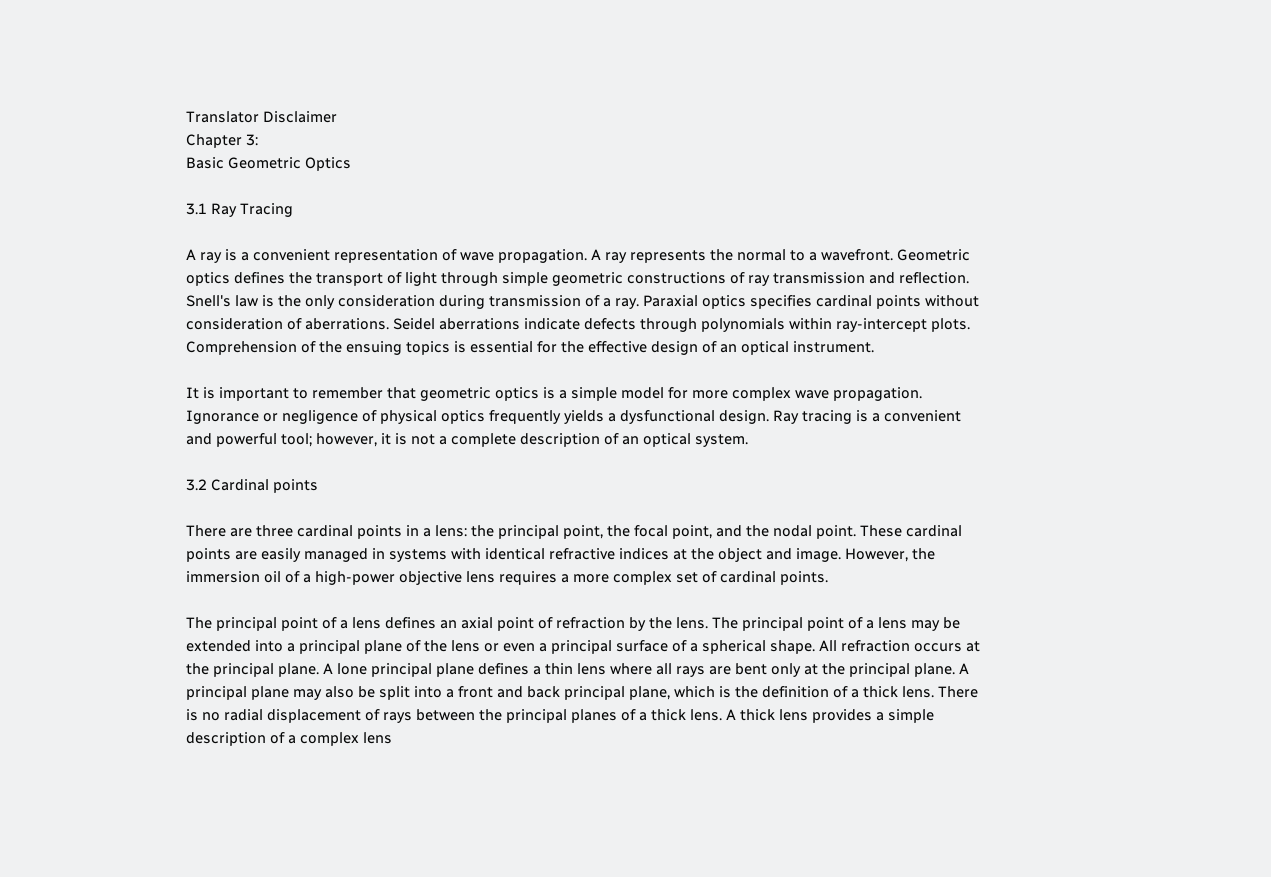Translator Disclaimer
Chapter 3:
Basic Geometric Optics

3.1 Ray Tracing

A ray is a convenient representation of wave propagation. A ray represents the normal to a wavefront. Geometric optics defines the transport of light through simple geometric constructions of ray transmission and reflection. Snell's law is the only consideration during transmission of a ray. Paraxial optics specifies cardinal points without consideration of aberrations. Seidel aberrations indicate defects through polynomials within ray-intercept plots. Comprehension of the ensuing topics is essential for the effective design of an optical instrument.

It is important to remember that geometric optics is a simple model for more complex wave propagation. Ignorance or negligence of physical optics frequently yields a dysfunctional design. Ray tracing is a convenient and powerful tool; however, it is not a complete description of an optical system.

3.2 Cardinal points

There are three cardinal points in a lens: the principal point, the focal point, and the nodal point. These cardinal points are easily managed in systems with identical refractive indices at the object and image. However, the immersion oil of a high-power objective lens requires a more complex set of cardinal points.

The principal point of a lens defines an axial point of refraction by the lens. The principal point of a lens may be extended into a principal plane of the lens or even a principal surface of a spherical shape. All refraction occurs at the principal plane. A lone principal plane defines a thin lens where all rays are bent only at the principal plane. A principal plane may also be split into a front and back principal plane, which is the definition of a thick lens. There is no radial displacement of rays between the principal planes of a thick lens. A thick lens provides a simple description of a complex lens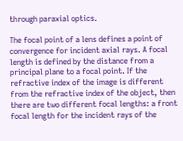through paraxial optics.

The focal point of a lens defines a point of convergence for incident axial rays. A focal length is defined by the distance from a principal plane to a focal point. If the refractive index of the image is different from the refractive index of the object, then there are two different focal lengths: a front focal length for the incident rays of the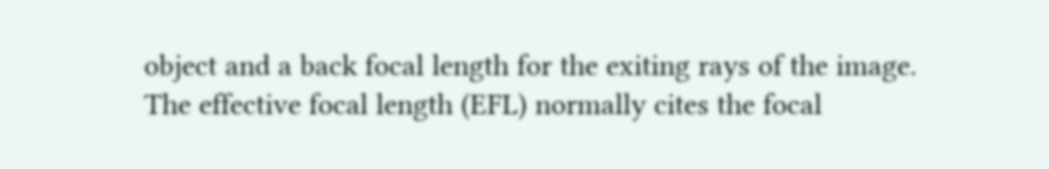object and a back focal length for the exiting rays of the image. The effective focal length (EFL) normally cites the focal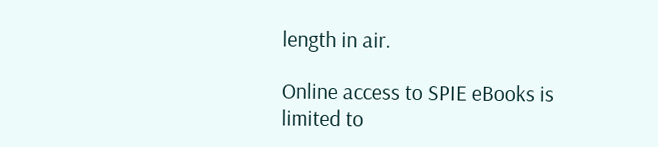length in air.

Online access to SPIE eBooks is limited to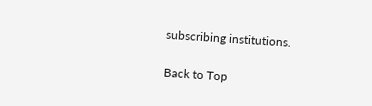subscribing institutions.

Back to Top